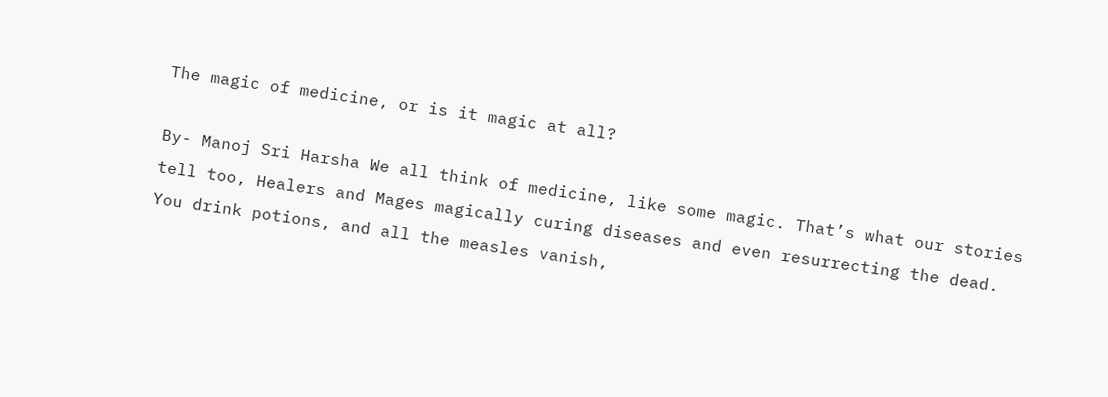The magic of medicine, or is it magic at all?

By- Manoj Sri Harsha We all think of medicine, like some magic. That’s what our stories tell too, Healers and Mages magically curing diseases and even resurrecting the dead. You drink potions, and all the measles vanish,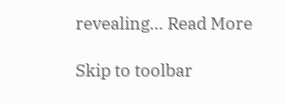revealing… Read More

Skip to toolbar